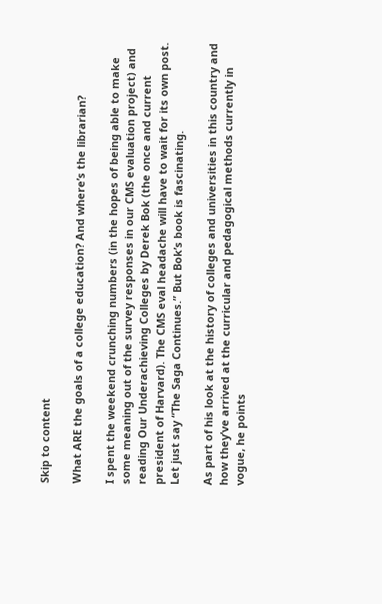Skip to content

What ARE the goals of a college education? And where’s the librarian?

I spent the weekend crunching numbers (in the hopes of being able to make some meaning out of the survey responses in our CMS evaluation project) and reading Our Underachieving Colleges by Derek Bok (the once and current president of Harvard). The CMS eval headache will have to wait for its own post. Let just say “The Saga Continues.” But Bok’s book is fascinating.

As part of his look at the history of colleges and universities in this country and how they’ve arrived at the curricular and pedagogical methods currently in vogue, he points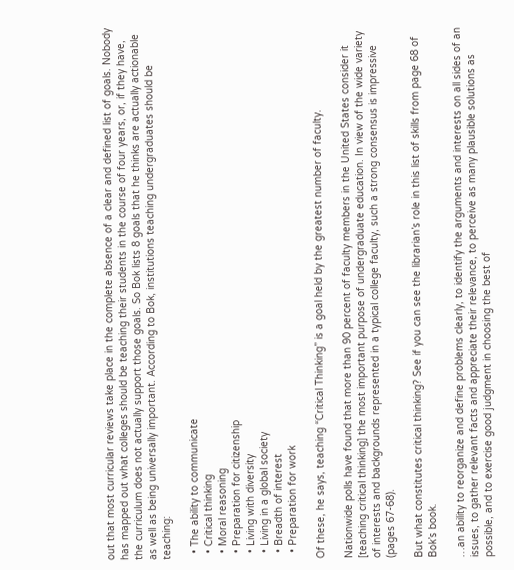out that most curricular reviews take place in the complete absence of a clear and defined list of goals. Nobody has mapped out what colleges should be teaching their students in the course of four years, or, if they have, the curriculum does not actually support those goals. So Bok lists 8 goals that he thinks are actually actionable as well as being universally important. According to Bok, institutions teaching undergraduates should be teaching:

  • The ability to communicate
  • Critical thinking
  • Moral reasoning
  • Preparation for citizenship
  • Living with diversity
  • Living in a global society
  • Breadth of interest
  • Preparation for work

Of these, he says, teaching “Critical Thinking” is a goal held by the greatest number of faculty.

Nationwide polls have found that more than 90 percent of faculty members in the United States consider it [teaching critical thinking] the most important purpose of undergraduate education. In view of the wide variety of interests and backgrounds represented in a typical college faculty, such a strong consensus is impressive (pages 67-68).

But what constitutes critical thinking? See if you can see the librarian’s role in this list of skills from page 68 of Bok’s book.

…an ability to reorganize and define problems clearly, to identify the arguments and interests on all sides of an issues, to gather relevant facts and appreciate their relevance, to perceive as many plausible solutions as possible, and to exercise good judgment in choosing the best of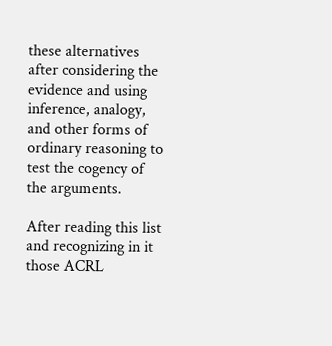these alternatives after considering the evidence and using inference, analogy, and other forms of ordinary reasoning to test the cogency of the arguments.

After reading this list and recognizing in it those ACRL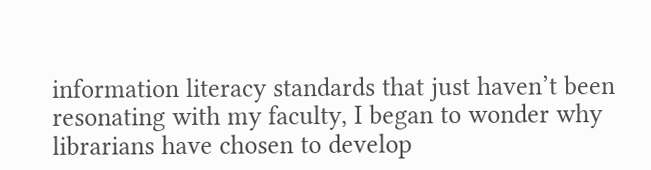information literacy standards that just haven’t been resonating with my faculty, I began to wonder why librarians have chosen to develop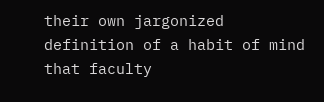their own jargonized definition of a habit of mind that faculty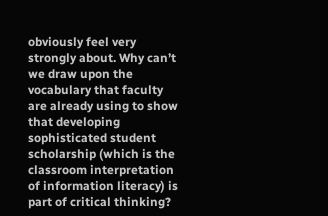obviously feel very strongly about. Why can’t we draw upon the vocabulary that faculty are already using to show that developing sophisticated student scholarship (which is the classroom interpretation of information literacy) is part of critical thinking?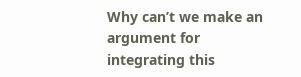Why can’t we make an argument for integrating this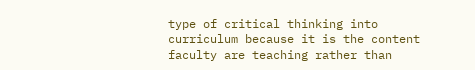type of critical thinking into curriculum because it is the content faculty are teaching rather than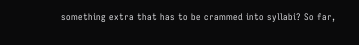something extra that has to be crammed into syllabi? So far,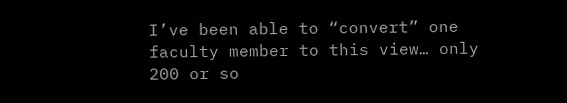I’ve been able to “convert” one faculty member to this view… only 200 or so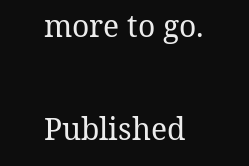more to go.

Published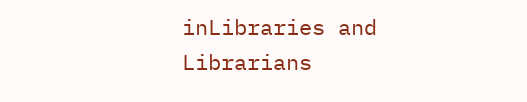inLibraries and Librarians